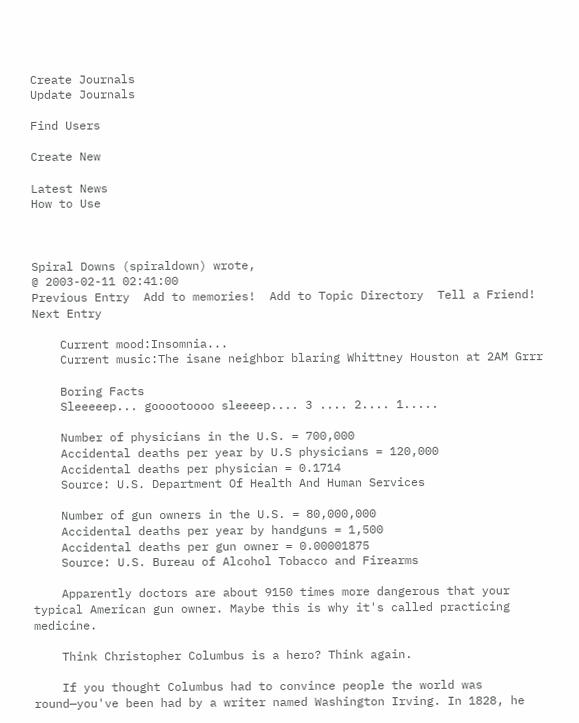Create Journals
Update Journals

Find Users

Create New

Latest News
How to Use



Spiral Downs (spiraldown) wrote,
@ 2003-02-11 02:41:00
Previous Entry  Add to memories!  Add to Topic Directory  Tell a Friend!  Next Entry

    Current mood:Insomnia...
    Current music:The isane neighbor blaring Whittney Houston at 2AM Grrr

    Boring Facts
    Sleeeeep... gooootoooo sleeeep.... 3 .... 2.... 1.....

    Number of physicians in the U.S. = 700,000
    Accidental deaths per year by U.S physicians = 120,000
    Accidental deaths per physician = 0.1714
    Source: U.S. Department Of Health And Human Services

    Number of gun owners in the U.S. = 80,000,000
    Accidental deaths per year by handguns = 1,500
    Accidental deaths per gun owner = 0.00001875
    Source: U.S. Bureau of Alcohol Tobacco and Firearms

    Apparently doctors are about 9150 times more dangerous that your typical American gun owner. Maybe this is why it's called practicing medicine.

    Think Christopher Columbus is a hero? Think again.

    If you thought Columbus had to convince people the world was round—you've been had by a writer named Washington Irving. In 1828, he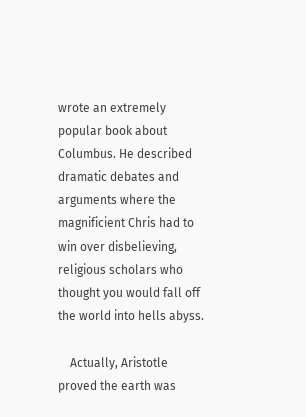wrote an extremely popular book about Columbus. He described dramatic debates and arguments where the magnificient Chris had to win over disbelieving, religious scholars who thought you would fall off the world into hells abyss.

    Actually, Aristotle proved the earth was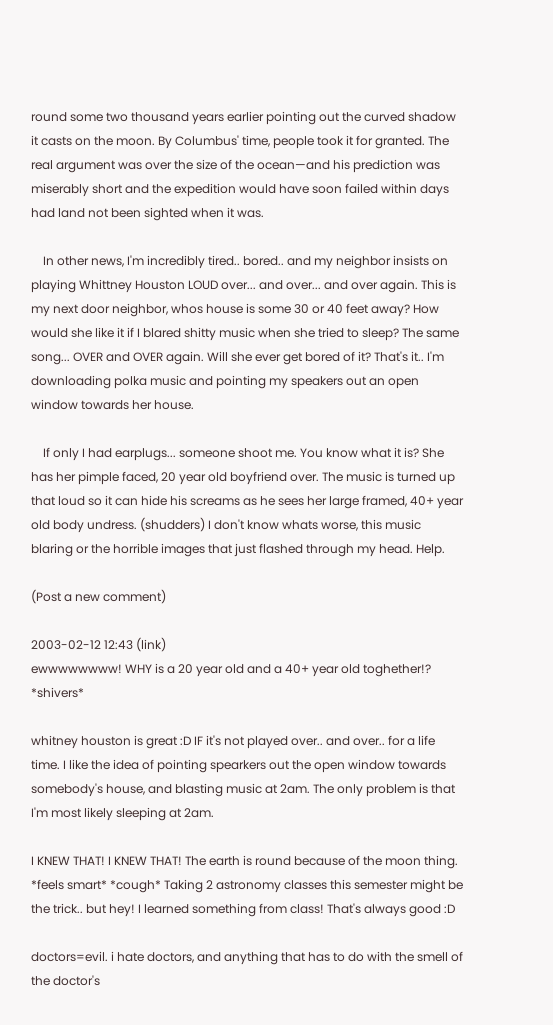round some two thousand years earlier pointing out the curved shadow it casts on the moon. By Columbus' time, people took it for granted. The real argument was over the size of the ocean—and his prediction was miserably short and the expedition would have soon failed within days had land not been sighted when it was.

    In other news, I'm incredibly tired.. bored.. and my neighbor insists on playing Whittney Houston LOUD over... and over... and over again. This is my next door neighbor, whos house is some 30 or 40 feet away? How would she like it if I blared shitty music when she tried to sleep? The same song... OVER and OVER again. Will she ever get bored of it? That's it.. I'm downloading polka music and pointing my speakers out an open window towards her house.

    If only I had earplugs... someone shoot me. You know what it is? She has her pimple faced, 20 year old boyfriend over. The music is turned up that loud so it can hide his screams as he sees her large framed, 40+ year old body undress. (shudders) I don't know whats worse, this music blaring or the horrible images that just flashed through my head. Help.

(Post a new comment)

2003-02-12 12:43 (link)
ewwwwwwww! WHY is a 20 year old and a 40+ year old toghether!? *shivers*

whitney houston is great :D IF it's not played over.. and over.. for a life time. I like the idea of pointing spearkers out the open window towards somebody's house, and blasting music at 2am. The only problem is that I'm most likely sleeping at 2am.

I KNEW THAT! I KNEW THAT! The earth is round because of the moon thing. *feels smart* *cough* Taking 2 astronomy classes this semester might be the trick.. but hey! I learned something from class! That's always good :D

doctors=evil. i hate doctors, and anything that has to do with the smell of the doctor's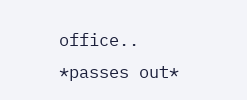office.. *passes out*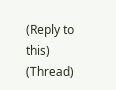(Reply to this) (Thread)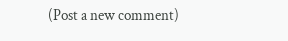(Post a new comment)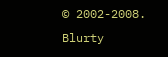© 2002-2008. Blurty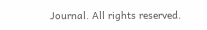Journal. All rights reserved.